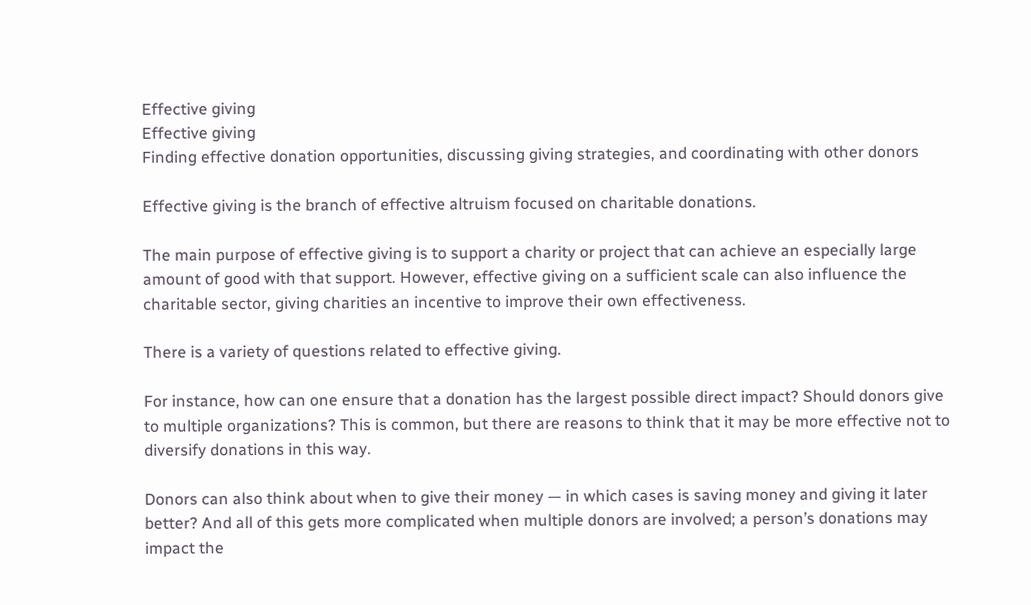Effective giving
Effective giving
Finding effective donation opportunities, discussing giving strategies, and coordinating with other donors

Effective giving is the branch of effective altruism focused on charitable donations.

The main purpose of effective giving is to support a charity or project that can achieve an especially large amount of good with that support. However, effective giving on a sufficient scale can also influence the charitable sector, giving charities an incentive to improve their own effectiveness.

There is a variety of questions related to effective giving.

For instance, how can one ensure that a donation has the largest possible direct impact? Should donors give to multiple organizations? This is common, but there are reasons to think that it may be more effective not to diversify donations in this way.

Donors can also think about when to give their money — in which cases is saving money and giving it later better? And all of this gets more complicated when multiple donors are involved; a person’s donations may impact the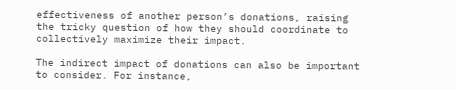effectiveness of another person’s donations, raising the tricky question of how they should coordinate to collectively maximize their impact.

The indirect impact of donations can also be important to consider. For instance,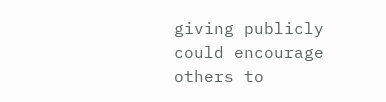giving publicly could encourage others to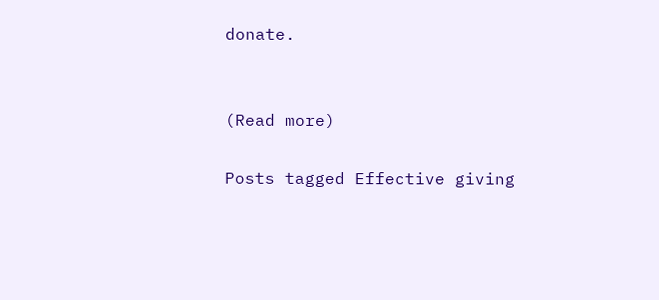donate.


(Read more)

Posts tagged Effective giving